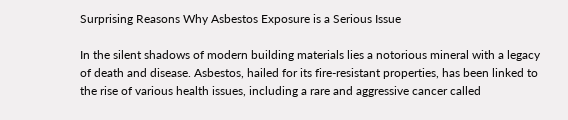Surprising Reasons Why Asbestos Exposure is a Serious Issue

In the silent shadows of modern building materials lies a notorious mineral with a legacy of death and disease. Asbestos, hailed for its fire-resistant properties, has been linked to the rise of various health issues, including a rare and aggressive cancer called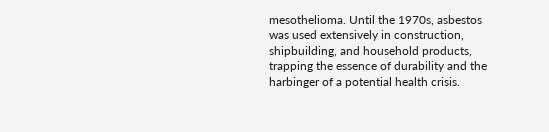mesothelioma. Until the 1970s, asbestos was used extensively in construction, shipbuilding, and household products, trapping the essence of durability and the harbinger of a potential health crisis.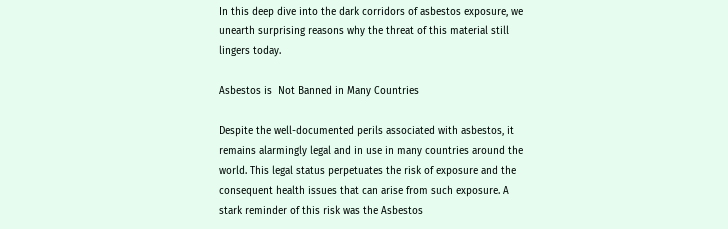In this deep dive into the dark corridors of asbestos exposure, we unearth surprising reasons why the threat of this material still lingers today.

Asbestos is  Not Banned in Many Countries

Despite the well-documented perils associated with asbestos, it remains alarmingly legal and in use in many countries around the world. This legal status perpetuates the risk of exposure and the consequent health issues that can arise from such exposure. A stark reminder of this risk was the Asbestos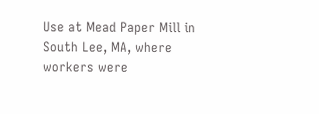Use at Mead Paper Mill in South Lee, MA, where workers were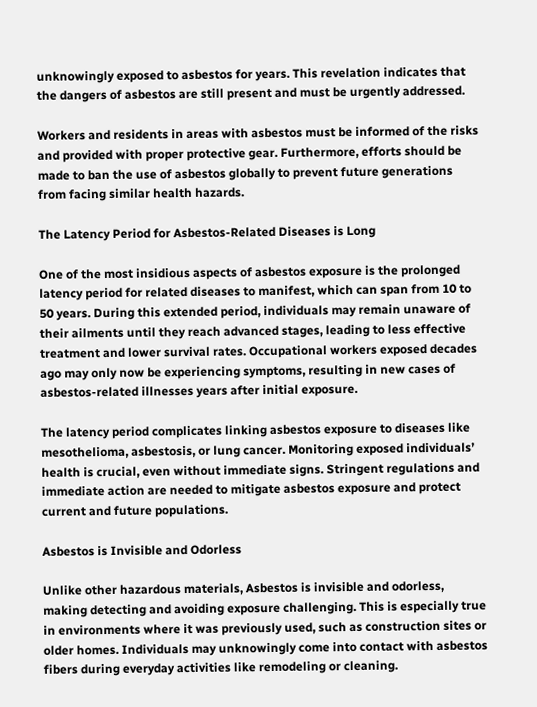unknowingly exposed to asbestos for years. This revelation indicates that the dangers of asbestos are still present and must be urgently addressed.

Workers and residents in areas with asbestos must be informed of the risks and provided with proper protective gear. Furthermore, efforts should be made to ban the use of asbestos globally to prevent future generations from facing similar health hazards.

The Latency Period for Asbestos-Related Diseases is Long

One of the most insidious aspects of asbestos exposure is the prolonged latency period for related diseases to manifest, which can span from 10 to 50 years. During this extended period, individuals may remain unaware of their ailments until they reach advanced stages, leading to less effective treatment and lower survival rates. Occupational workers exposed decades ago may only now be experiencing symptoms, resulting in new cases of asbestos-related illnesses years after initial exposure.

The latency period complicates linking asbestos exposure to diseases like mesothelioma, asbestosis, or lung cancer. Monitoring exposed individuals’ health is crucial, even without immediate signs. Stringent regulations and immediate action are needed to mitigate asbestos exposure and protect current and future populations.

Asbestos is Invisible and Odorless

Unlike other hazardous materials, Asbestos is invisible and odorless, making detecting and avoiding exposure challenging. This is especially true in environments where it was previously used, such as construction sites or older homes. Individuals may unknowingly come into contact with asbestos fibers during everyday activities like remodeling or cleaning.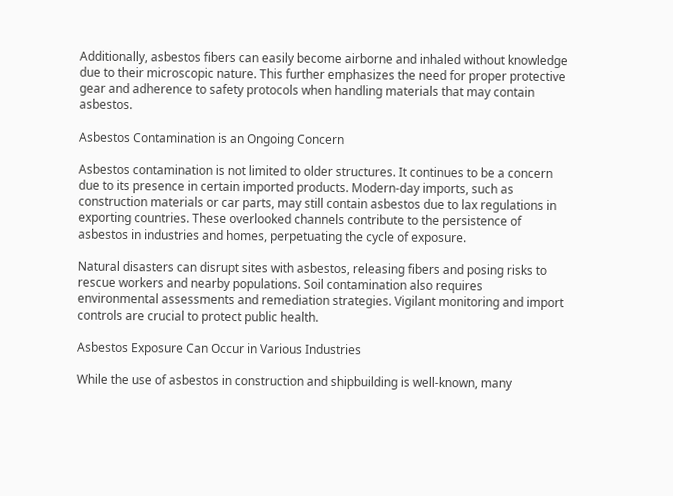Additionally, asbestos fibers can easily become airborne and inhaled without knowledge due to their microscopic nature. This further emphasizes the need for proper protective gear and adherence to safety protocols when handling materials that may contain asbestos.

Asbestos Contamination is an Ongoing Concern

Asbestos contamination is not limited to older structures. It continues to be a concern due to its presence in certain imported products. Modern-day imports, such as construction materials or car parts, may still contain asbestos due to lax regulations in exporting countries. These overlooked channels contribute to the persistence of asbestos in industries and homes, perpetuating the cycle of exposure.

Natural disasters can disrupt sites with asbestos, releasing fibers and posing risks to rescue workers and nearby populations. Soil contamination also requires environmental assessments and remediation strategies. Vigilant monitoring and import controls are crucial to protect public health.

Asbestos Exposure Can Occur in Various Industries

While the use of asbestos in construction and shipbuilding is well-known, many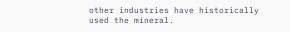other industries have historically used the mineral.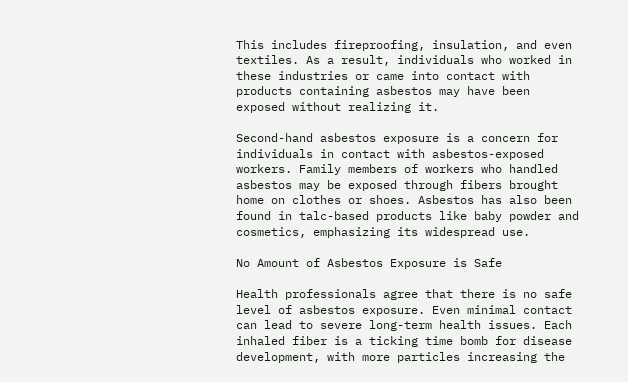This includes fireproofing, insulation, and even textiles. As a result, individuals who worked in these industries or came into contact with products containing asbestos may have been exposed without realizing it.

Second-hand asbestos exposure is a concern for individuals in contact with asbestos-exposed workers. Family members of workers who handled asbestos may be exposed through fibers brought home on clothes or shoes. Asbestos has also been found in talc-based products like baby powder and cosmetics, emphasizing its widespread use.

No Amount of Asbestos Exposure is Safe

Health professionals agree that there is no safe level of asbestos exposure. Even minimal contact can lead to severe long-term health issues. Each inhaled fiber is a ticking time bomb for disease development, with more particles increasing the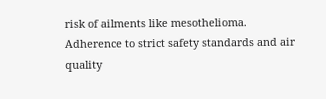risk of ailments like mesothelioma. Adherence to strict safety standards and air quality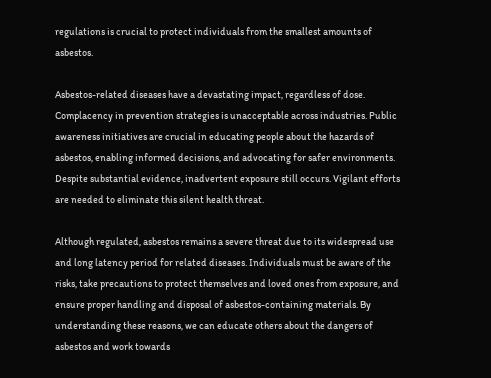regulations is crucial to protect individuals from the smallest amounts of asbestos.

Asbestos-related diseases have a devastating impact, regardless of dose. Complacency in prevention strategies is unacceptable across industries. Public awareness initiatives are crucial in educating people about the hazards of asbestos, enabling informed decisions, and advocating for safer environments. Despite substantial evidence, inadvertent exposure still occurs. Vigilant efforts are needed to eliminate this silent health threat.

Although regulated, asbestos remains a severe threat due to its widespread use and long latency period for related diseases. Individuals must be aware of the risks, take precautions to protect themselves and loved ones from exposure, and ensure proper handling and disposal of asbestos-containing materials. By understanding these reasons, we can educate others about the dangers of asbestos and work towards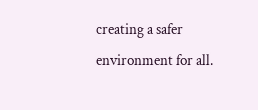creating a safer environment for all.